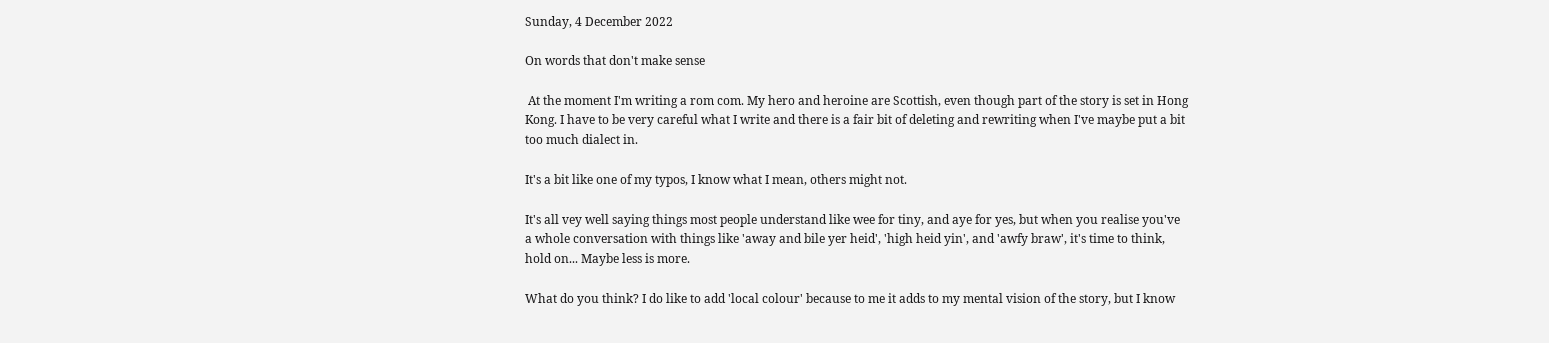Sunday, 4 December 2022

On words that don't make sense

 At the moment I'm writing a rom com. My hero and heroine are Scottish, even though part of the story is set in Hong Kong. I have to be very careful what I write and there is a fair bit of deleting and rewriting when I've maybe put a bit too much dialect in.

It's a bit like one of my typos, I know what I mean, others might not.

It's all vey well saying things most people understand like wee for tiny, and aye for yes, but when you realise you've a whole conversation with things like 'away and bile yer heid', 'high heid yin', and 'awfy braw', it's time to think, hold on... Maybe less is more.

What do you think? I do like to add 'local colour' because to me it adds to my mental vision of the story, but I know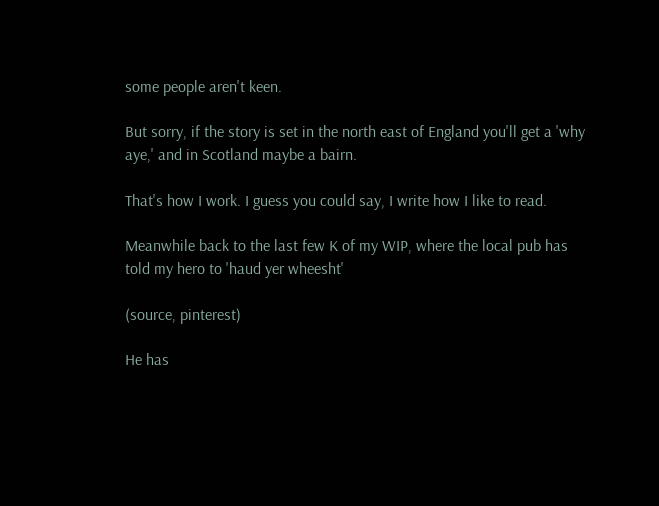some people aren't keen.

But sorry, if the story is set in the north east of England you'll get a 'why aye,' and in Scotland maybe a bairn.

That's how I work. I guess you could say, I write how I like to read.

Meanwhile back to the last few K of my WIP, where the local pub has told my hero to 'haud yer wheesht'

(source, pinterest)

He has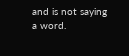and is not saying a word.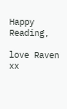Happy Reading,

love Raven xx